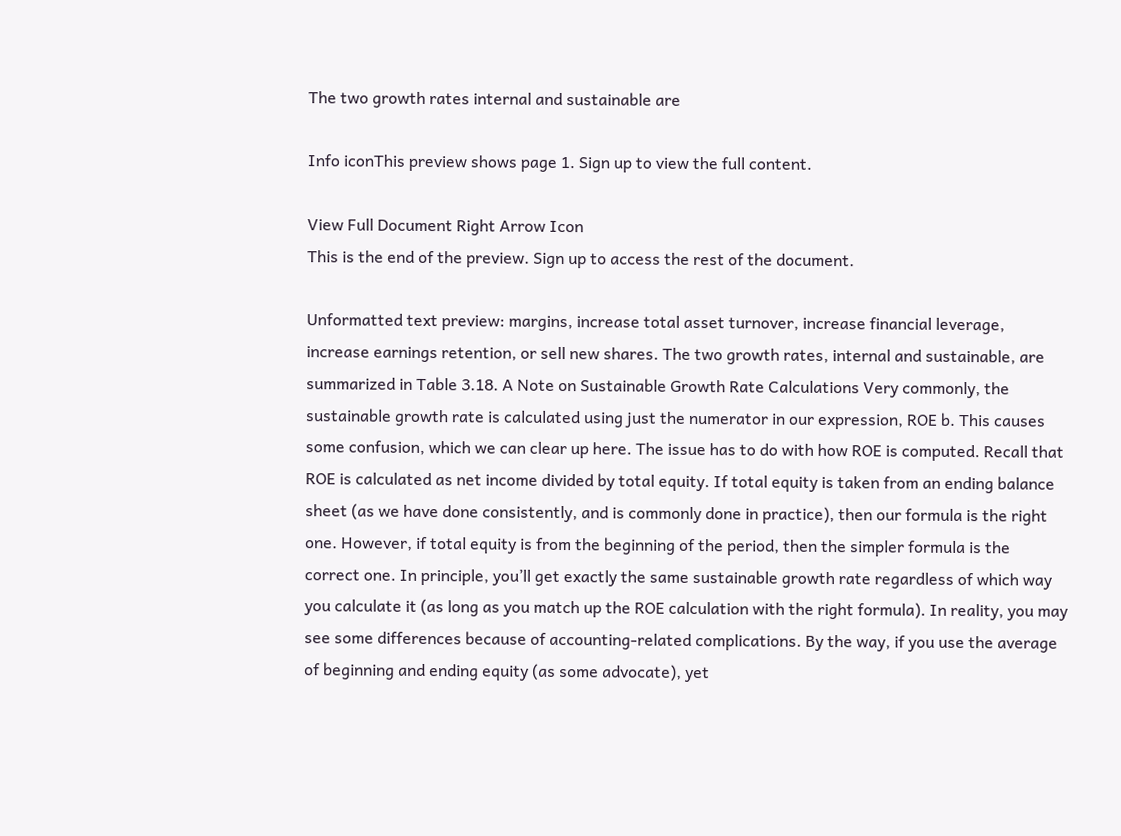The two growth rates internal and sustainable are

Info iconThis preview shows page 1. Sign up to view the full content.

View Full Document Right Arrow Icon
This is the end of the preview. Sign up to access the rest of the document.

Unformatted text preview: margins, increase total asset turnover, increase financial leverage, increase earnings retention, or sell new shares. The two growth rates, internal and sustainable, are summarized in Table 3.18. A Note on Sustainable Growth Rate Calculations Very commonly, the sustainable growth rate is calculated using just the numerator in our expression, ROE b. This causes some confusion, which we can clear up here. The issue has to do with how ROE is computed. Recall that ROE is calculated as net income divided by total equity. If total equity is taken from an ending balance sheet (as we have done consistently, and is commonly done in practice), then our formula is the right one. However, if total equity is from the beginning of the period, then the simpler formula is the correct one. In principle, you’ll get exactly the same sustainable growth rate regardless of which way you calculate it (as long as you match up the ROE calculation with the right formula). In reality, you may see some differences because of accounting-related complications. By the way, if you use the average of beginning and ending equity (as some advocate), yet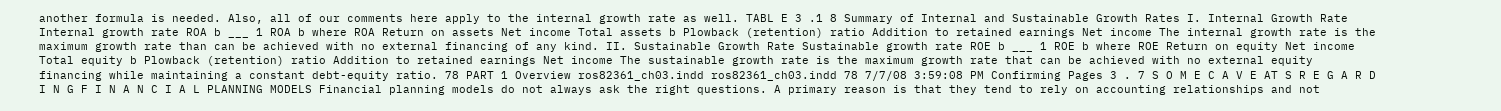another formula is needed. Also, all of our comments here apply to the internal growth rate as well. TABL E 3 .1 8 Summary of Internal and Sustainable Growth Rates I. Internal Growth Rate Internal growth rate ROA b ___ 1 ROA b where ROA Return on assets Net income Total assets b Plowback (retention) ratio Addition to retained earnings Net income The internal growth rate is the maximum growth rate than can be achieved with no external financing of any kind. II. Sustainable Growth Rate Sustainable growth rate ROE b ___ 1 ROE b where ROE Return on equity Net income Total equity b Plowback (retention) ratio Addition to retained earnings Net income The sustainable growth rate is the maximum growth rate that can be achieved with no external equity financing while maintaining a constant debt-equity ratio. 78 PART 1 Overview ros82361_ch03.indd ros82361_ch03.indd 78 7/7/08 3:59:08 PM Confirming Pages 3 . 7 S O M E C A V E AT S R E G A R D I N G F I N A N C I A L PLANNING MODELS Financial planning models do not always ask the right questions. A primary reason is that they tend to rely on accounting relationships and not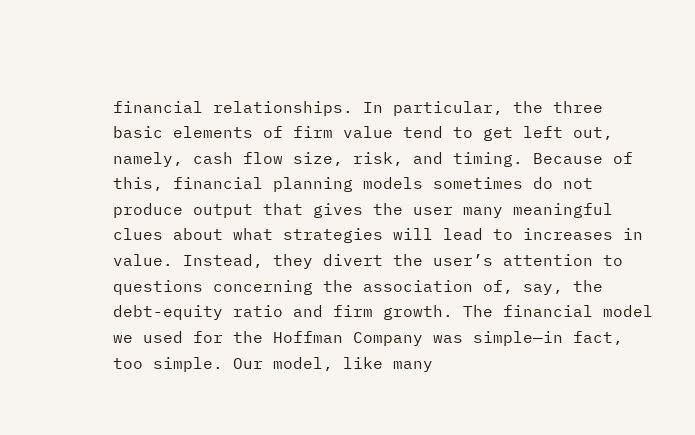financial relationships. In particular, the three basic elements of firm value tend to get left out, namely, cash flow size, risk, and timing. Because of this, financial planning models sometimes do not produce output that gives the user many meaningful clues about what strategies will lead to increases in value. Instead, they divert the user’s attention to questions concerning the association of, say, the debt-equity ratio and firm growth. The financial model we used for the Hoffman Company was simple—in fact, too simple. Our model, like many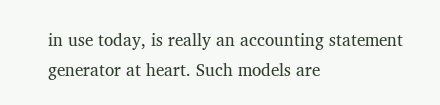in use today, is really an accounting statement generator at heart. Such models are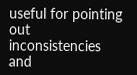useful for pointing out inconsistencies and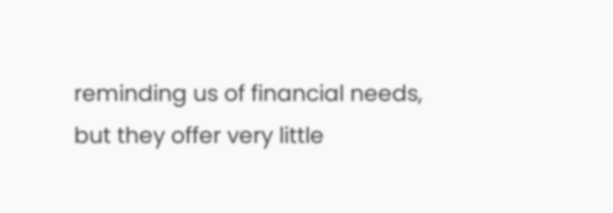reminding us of financial needs, but they offer very little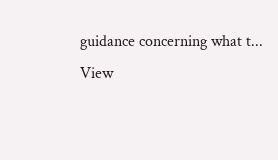guidance concerning what t...
View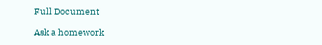Full Document

Ask a homework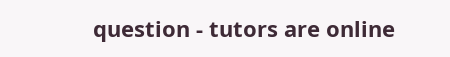question - tutors are online